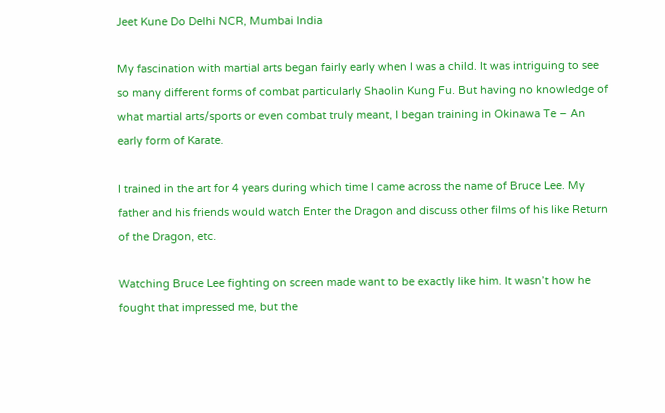Jeet Kune Do Delhi NCR, Mumbai India

My fascination with martial arts began fairly early when I was a child. It was intriguing to see so many different forms of combat particularly Shaolin Kung Fu. But having no knowledge of what martial arts/sports or even combat truly meant, I began training in Okinawa Te – An early form of Karate.

I trained in the art for 4 years during which time I came across the name of Bruce Lee. My father and his friends would watch Enter the Dragon and discuss other films of his like Return of the Dragon, etc.

Watching Bruce Lee fighting on screen made want to be exactly like him. It wasn’t how he fought that impressed me, but the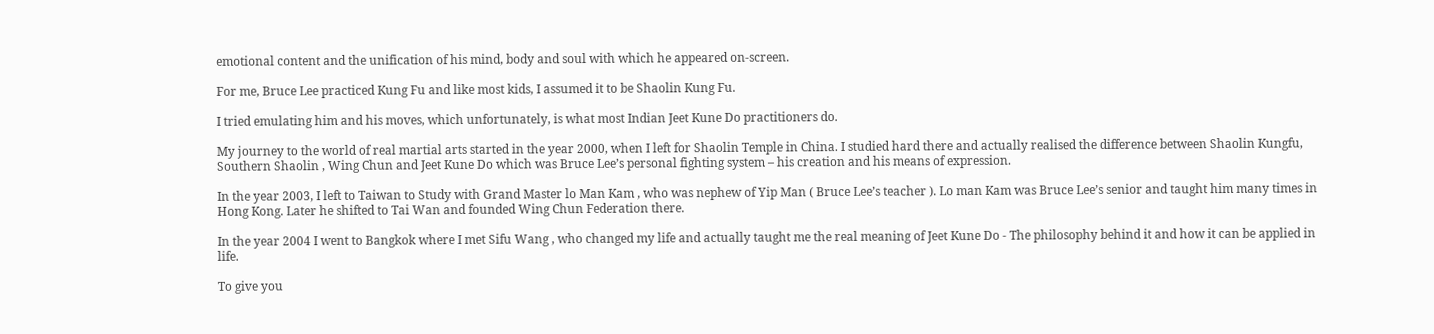emotional content and the unification of his mind, body and soul with which he appeared on-screen.

For me, Bruce Lee practiced Kung Fu and like most kids, I assumed it to be Shaolin Kung Fu.

I tried emulating him and his moves, which unfortunately, is what most Indian Jeet Kune Do practitioners do.

My journey to the world of real martial arts started in the year 2000, when I left for Shaolin Temple in China. I studied hard there and actually realised the difference between Shaolin Kungfu, Southern Shaolin , Wing Chun and Jeet Kune Do which was Bruce Lee’s personal fighting system – his creation and his means of expression.

In the year 2003, I left to Taiwan to Study with Grand Master lo Man Kam , who was nephew of Yip Man ( Bruce Lee’s teacher ). Lo man Kam was Bruce Lee’s senior and taught him many times in Hong Kong. Later he shifted to Tai Wan and founded Wing Chun Federation there.

In the year 2004 I went to Bangkok where I met Sifu Wang , who changed my life and actually taught me the real meaning of Jeet Kune Do - The philosophy behind it and how it can be applied in life.

To give you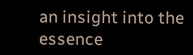an insight into the essence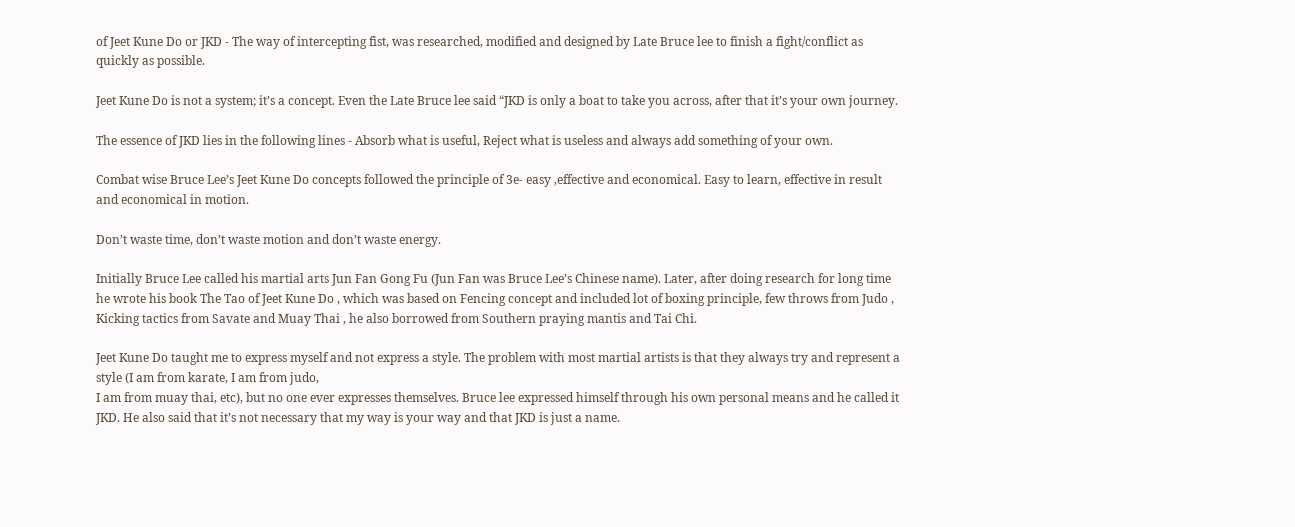of Jeet Kune Do or JKD - The way of intercepting fist, was researched, modified and designed by Late Bruce lee to finish a fight/conflict as quickly as possible.

Jeet Kune Do is not a system; it’s a concept. Even the Late Bruce lee said “JKD is only a boat to take you across, after that it’s your own journey.

The essence of JKD lies in the following lines - Absorb what is useful, Reject what is useless and always add something of your own.

Combat wise Bruce Lee’s Jeet Kune Do concepts followed the principle of 3e- easy ,effective and economical. Easy to learn, effective in result and economical in motion.

Don’t waste time, don’t waste motion and don’t waste energy.

Initially Bruce Lee called his martial arts Jun Fan Gong Fu (Jun Fan was Bruce Lee’s Chinese name). Later, after doing research for long time he wrote his book The Tao of Jeet Kune Do , which was based on Fencing concept and included lot of boxing principle, few throws from Judo , Kicking tactics from Savate and Muay Thai , he also borrowed from Southern praying mantis and Tai Chi.

Jeet Kune Do taught me to express myself and not express a style. The problem with most martial artists is that they always try and represent a style (I am from karate, I am from judo,
I am from muay thai, etc), but no one ever expresses themselves. Bruce lee expressed himself through his own personal means and he called it JKD. He also said that it’s not necessary that my way is your way and that JKD is just a name.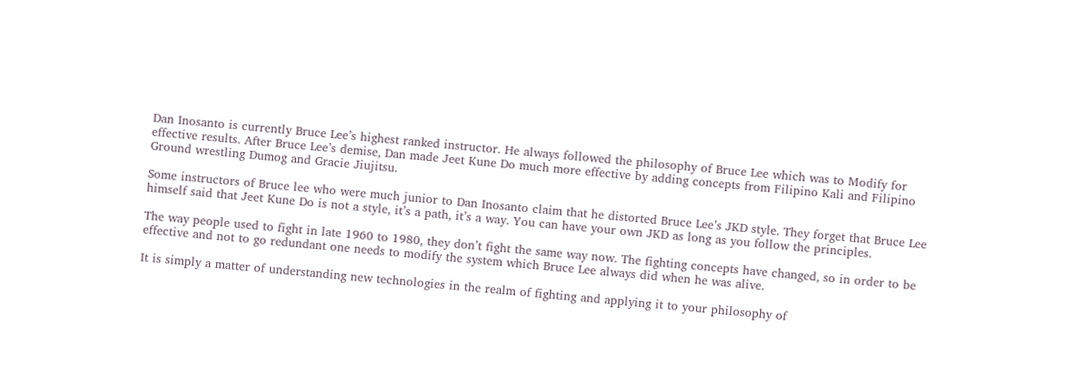Dan Inosanto is currently Bruce Lee’s highest ranked instructor. He always followed the philosophy of Bruce Lee which was to Modify for effective results. After Bruce Lee’s demise, Dan made Jeet Kune Do much more effective by adding concepts from Filipino Kali and Filipino Ground wrestling Dumog and Gracie Jiujitsu.

Some instructors of Bruce lee who were much junior to Dan Inosanto claim that he distorted Bruce Lee’s JKD style. They forget that Bruce Lee himself said that Jeet Kune Do is not a style, it’s a path, it’s a way. You can have your own JKD as long as you follow the principles.

The way people used to fight in late 1960 to 1980, they don’t fight the same way now. The fighting concepts have changed, so in order to be effective and not to go redundant one needs to modify the system which Bruce Lee always did when he was alive.

It is simply a matter of understanding new technologies in the realm of fighting and applying it to your philosophy of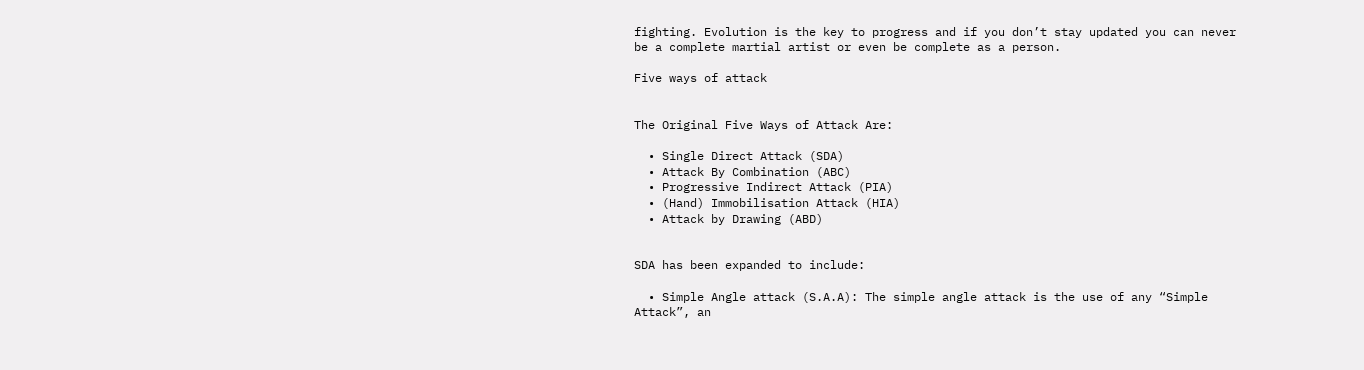fighting. Evolution is the key to progress and if you don’t stay updated you can never be a complete martial artist or even be complete as a person.

Five ways of attack


The Original Five Ways of Attack Are:

  • Single Direct Attack (SDA)
  • Attack By Combination (ABC)
  • Progressive Indirect Attack (PIA)
  • (Hand) Immobilisation Attack (HIA)
  • Attack by Drawing (ABD)


SDA has been expanded to include:

  • Simple Angle attack (S.A.A): The simple angle attack is the use of any “Simple Attack”, an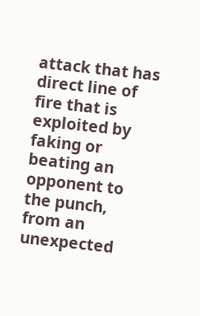attack that has direct line of fire that is exploited by faking or beating an opponent to the punch, from an unexpected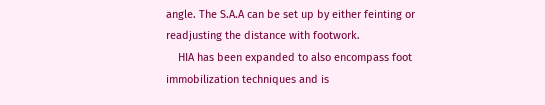angle. The S.A.A can be set up by either feinting or readjusting the distance with footwork.
    HIA has been expanded to also encompass foot immobilization techniques and is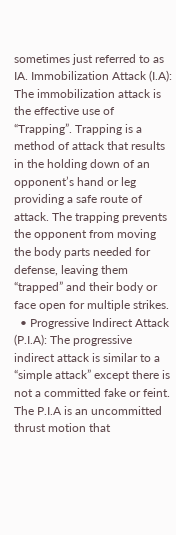sometimes just referred to as IA. Immobilization Attack (I.A): The immobilization attack is the effective use of “Trapping”. Trapping is a method of attack that results in the holding down of an opponent’s hand or leg providing a safe route of attack. The trapping prevents the opponent from moving the body parts needed for defense, leaving them “trapped” and their body or face open for multiple strikes.
  • Progressive Indirect Attack (P.I.A): The progressive indirect attack is similar to a “simple attack” except there is not a committed fake or feint. The P.I.A is an uncommitted thrust motion that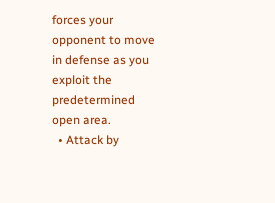forces your opponent to move in defense as you exploit the predetermined open area.
  • Attack by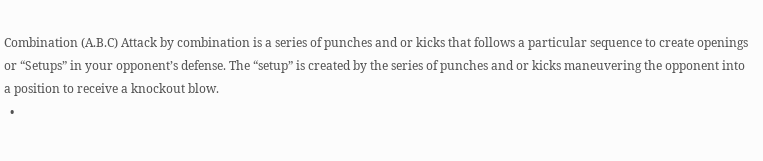Combination (A.B.C) Attack by combination is a series of punches and or kicks that follows a particular sequence to create openings or “Setups” in your opponent’s defense. The “setup” is created by the series of punches and or kicks maneuvering the opponent into a position to receive a knockout blow.
  •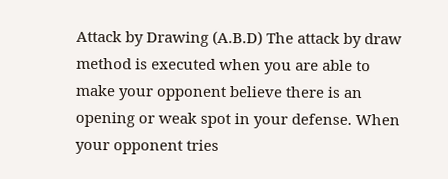Attack by Drawing (A.B.D) The attack by draw method is executed when you are able to make your opponent believe there is an opening or weak spot in your defense. When your opponent tries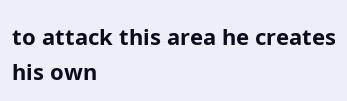to attack this area he creates his own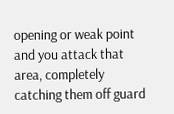opening or weak point and you attack that area, completely catching them off guard